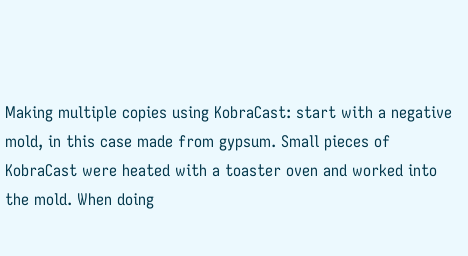Making multiple copies using KobraCast: start with a negative mold, in this case made from gypsum. Small pieces of KobraCast were heated with a toaster oven and worked into the mold. When doing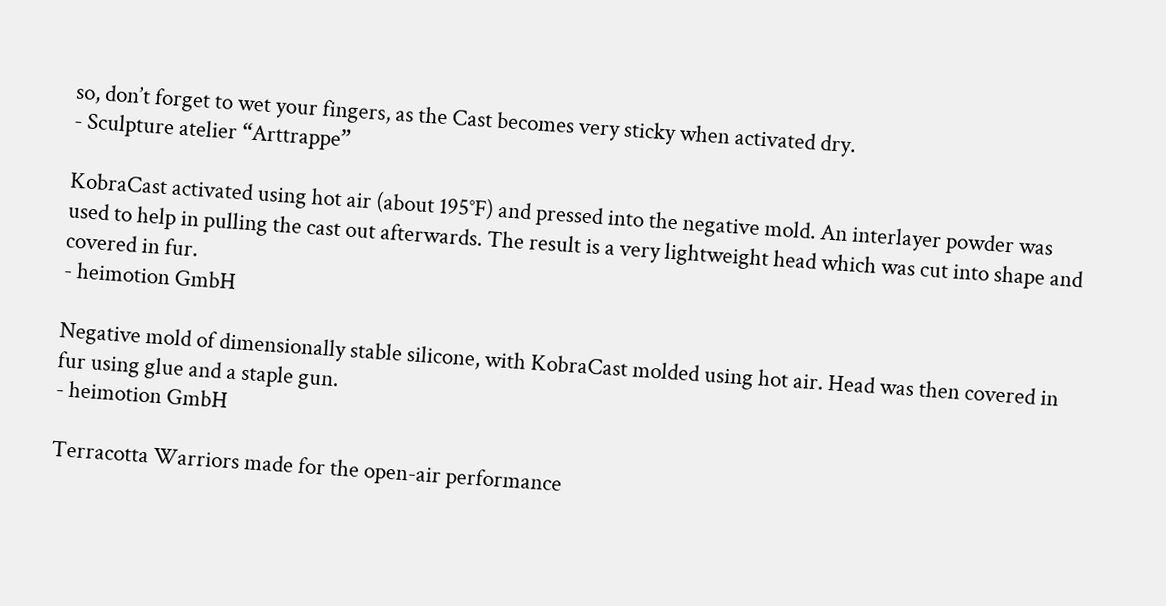so, don’t forget to wet your fingers, as the Cast becomes very sticky when activated dry.
- Sculpture atelier “Arttrappe”

KobraCast activated using hot air (about 195°F) and pressed into the negative mold. An interlayer powder was used to help in pulling the cast out afterwards. The result is a very lightweight head which was cut into shape and covered in fur.
- heimotion GmbH

Negative mold of dimensionally stable silicone, with KobraCast molded using hot air. Head was then covered in fur using glue and a staple gun.
- heimotion GmbH

Terracotta Warriors made for the open-air performance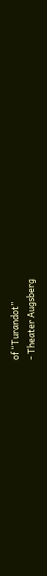of “Turandot”
- Theater Augsberg